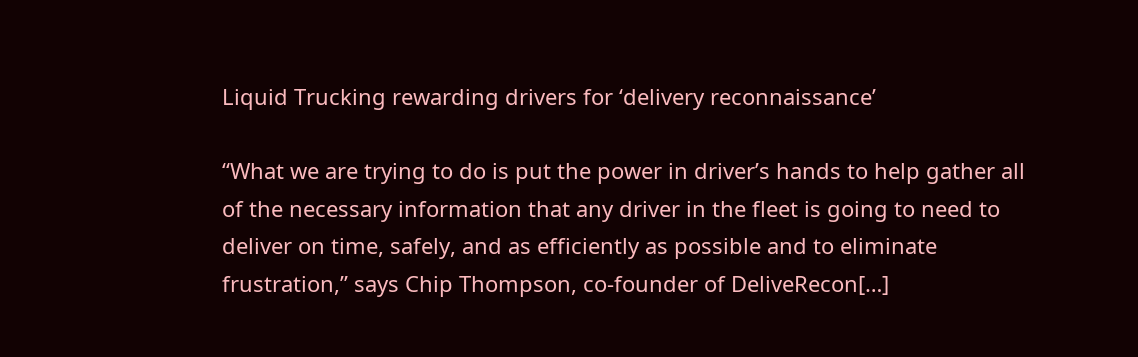Liquid Trucking rewarding drivers for ‘delivery reconnaissance’

“What we are trying to do is put the power in driver’s hands to help gather all of the necessary information that any driver in the fleet is going to need to deliver on time, safely, and as efficiently as possible and to eliminate frustration,” says Chip Thompson, co-founder of DeliveRecon[…]